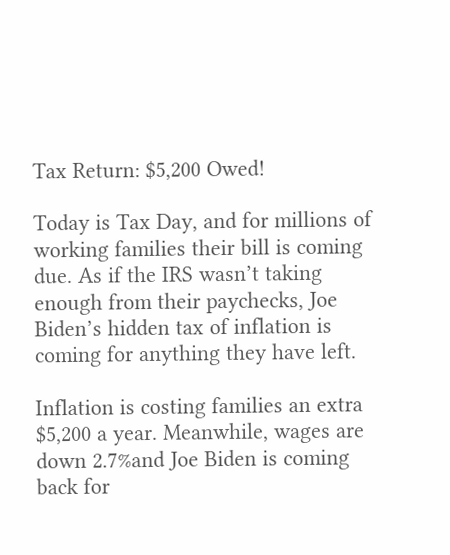Tax Return: $5,200 Owed!

Today is Tax Day, and for millions of working families their bill is coming due. As if the IRS wasn’t taking enough from their paychecks, Joe Biden’s hidden tax of inflation is coming for anything they have left.

Inflation is costing families an extra $5,200 a year. Meanwhile, wages are down 2.7%and Joe Biden is coming back for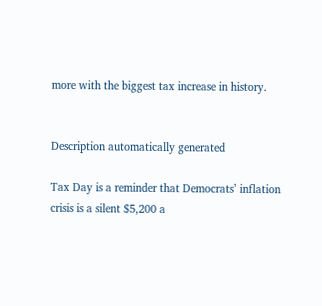more with the biggest tax increase in history.


Description automatically generated

Tax Day is a reminder that Democrats’ inflation crisis is a silent $5,200 a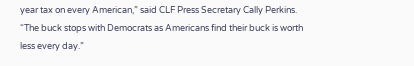year tax on every American,” said CLF Press Secretary Cally Perkins. “The buck stops with Democrats as Americans find their buck is worth less every day.”